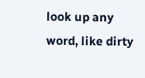look up any word, like dirty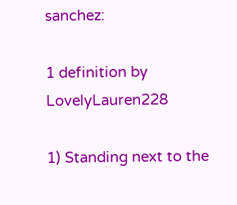sanchez:

1 definition by LovelyLauren228

1) Standing next to the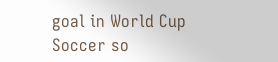goal in World Cup Soccer so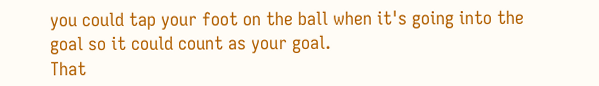you could tap your foot on the ball when it's going into the goal so it could count as your goal.
That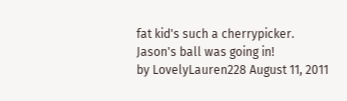fat kid's such a cherrypicker. Jason's ball was going in!
by LovelyLauren228 August 11, 2011